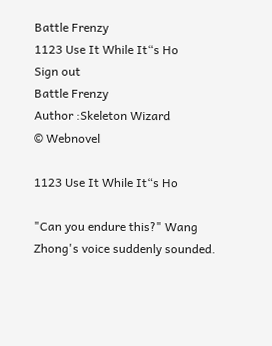Battle Frenzy
1123 Use It While It“s Ho
Sign out
Battle Frenzy
Author :Skeleton Wizard
© Webnovel

1123 Use It While It“s Ho

"Can you endure this?" Wang Zhong's voice suddenly sounded.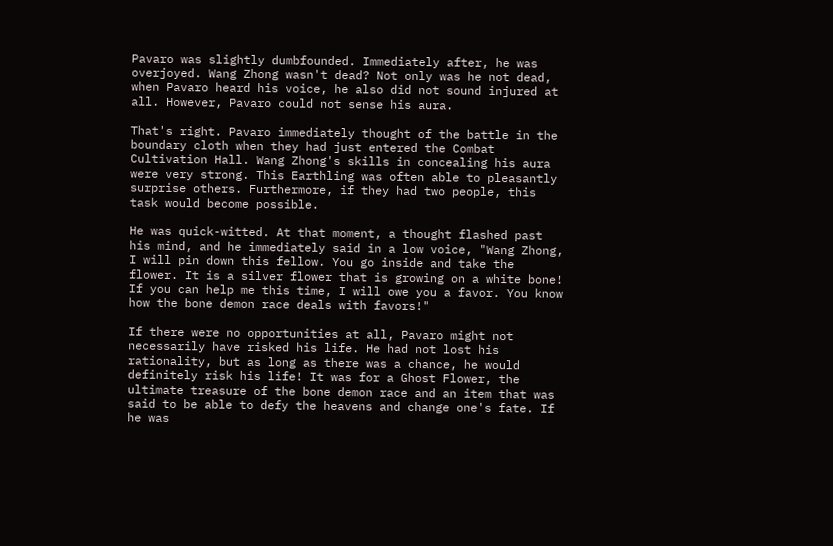Pavaro was slightly dumbfounded. Immediately after, he was overjoyed. Wang Zhong wasn't dead? Not only was he not dead, when Pavaro heard his voice, he also did not sound injured at all. However, Pavaro could not sense his aura.

That's right. Pavaro immediately thought of the battle in the boundary cloth when they had just entered the Combat Cultivation Hall. Wang Zhong's skills in concealing his aura were very strong. This Earthling was often able to pleasantly surprise others. Furthermore, if they had two people, this task would become possible.

He was quick-witted. At that moment, a thought flashed past his mind, and he immediately said in a low voice, "Wang Zhong, I will pin down this fellow. You go inside and take the flower. It is a silver flower that is growing on a white bone! If you can help me this time, I will owe you a favor. You know how the bone demon race deals with favors!"

If there were no opportunities at all, Pavaro might not necessarily have risked his life. He had not lost his rationality, but as long as there was a chance, he would definitely risk his life! It was for a Ghost Flower, the ultimate treasure of the bone demon race and an item that was said to be able to defy the heavens and change one's fate. If he was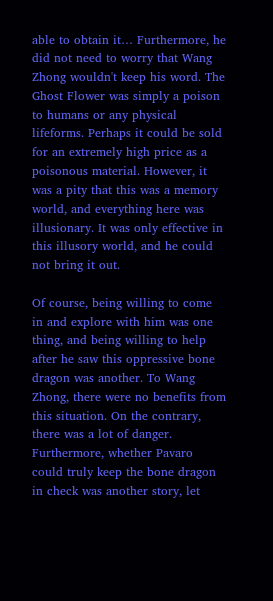able to obtain it… Furthermore, he did not need to worry that Wang Zhong wouldn't keep his word. The Ghost Flower was simply a poison to humans or any physical lifeforms. Perhaps it could be sold for an extremely high price as a poisonous material. However, it was a pity that this was a memory world, and everything here was illusionary. It was only effective in this illusory world, and he could not bring it out.

Of course, being willing to come in and explore with him was one thing, and being willing to help after he saw this oppressive bone dragon was another. To Wang Zhong, there were no benefits from this situation. On the contrary, there was a lot of danger. Furthermore, whether Pavaro could truly keep the bone dragon in check was another story, let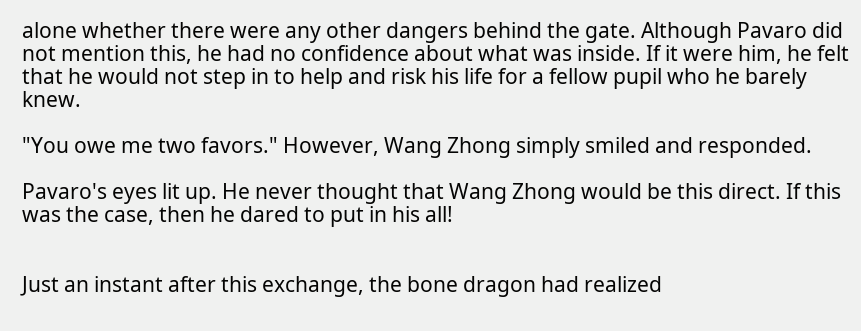alone whether there were any other dangers behind the gate. Although Pavaro did not mention this, he had no confidence about what was inside. If it were him, he felt that he would not step in to help and risk his life for a fellow pupil who he barely knew.

"You owe me two favors." However, Wang Zhong simply smiled and responded.

Pavaro's eyes lit up. He never thought that Wang Zhong would be this direct. If this was the case, then he dared to put in his all!


Just an instant after this exchange, the bone dragon had realized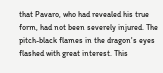that Pavaro, who had revealed his true form, had not been severely injured. The pitch-black flames in the dragon's eyes flashed with great interest. This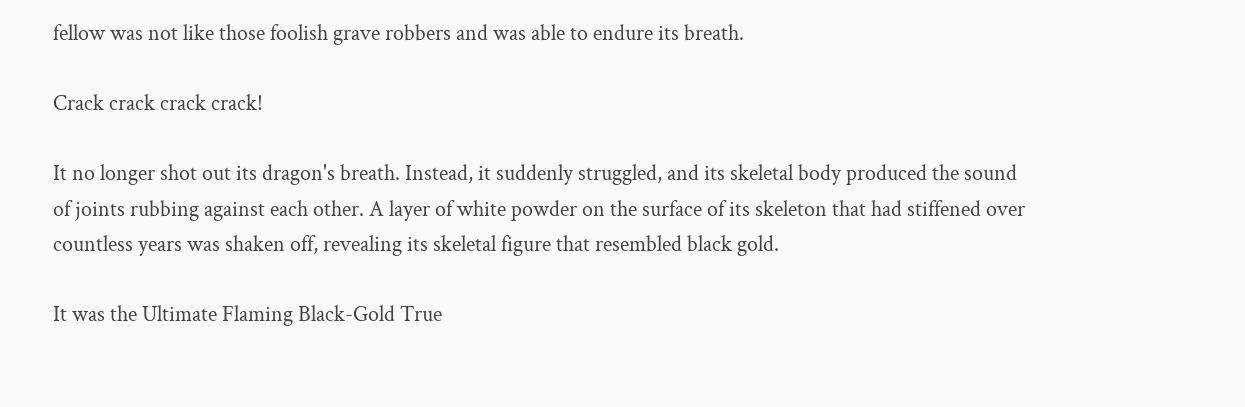fellow was not like those foolish grave robbers and was able to endure its breath.

Crack crack crack crack!

It no longer shot out its dragon's breath. Instead, it suddenly struggled, and its skeletal body produced the sound of joints rubbing against each other. A layer of white powder on the surface of its skeleton that had stiffened over countless years was shaken off, revealing its skeletal figure that resembled black gold.

It was the Ultimate Flaming Black-Gold True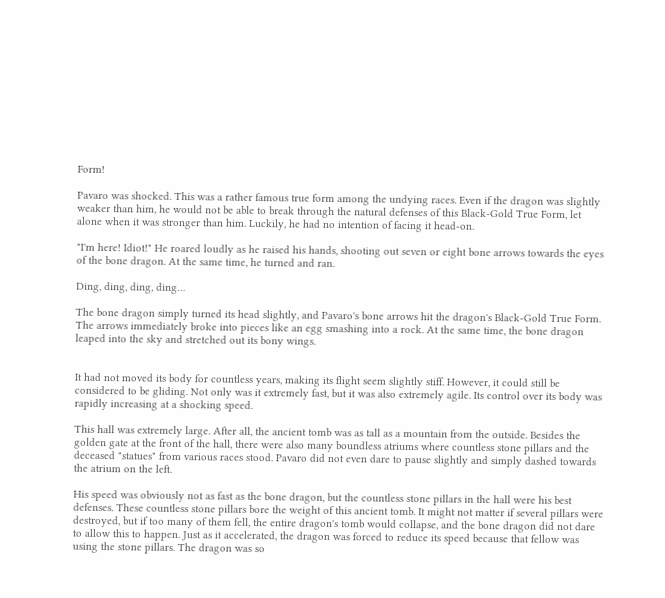Form!

Pavaro was shocked. This was a rather famous true form among the undying races. Even if the dragon was slightly weaker than him, he would not be able to break through the natural defenses of this Black-Gold True Form, let alone when it was stronger than him. Luckily, he had no intention of facing it head-on.

"I'm here! Idiot!" He roared loudly as he raised his hands, shooting out seven or eight bone arrows towards the eyes of the bone dragon. At the same time, he turned and ran.

Ding, ding, ding, ding…

The bone dragon simply turned its head slightly, and Pavaro's bone arrows hit the dragon's Black-Gold True Form. The arrows immediately broke into pieces like an egg smashing into a rock. At the same time, the bone dragon leaped into the sky and stretched out its bony wings.


It had not moved its body for countless years, making its flight seem slightly stiff. However, it could still be considered to be gliding. Not only was it extremely fast, but it was also extremely agile. Its control over its body was rapidly increasing at a shocking speed.

This hall was extremely large. After all, the ancient tomb was as tall as a mountain from the outside. Besides the golden gate at the front of the hall, there were also many boundless atriums where countless stone pillars and the deceased "statues" from various races stood. Pavaro did not even dare to pause slightly and simply dashed towards the atrium on the left.

His speed was obviously not as fast as the bone dragon, but the countless stone pillars in the hall were his best defenses. These countless stone pillars bore the weight of this ancient tomb. It might not matter if several pillars were destroyed, but if too many of them fell, the entire dragon's tomb would collapse, and the bone dragon did not dare to allow this to happen. Just as it accelerated, the dragon was forced to reduce its speed because that fellow was using the stone pillars. The dragon was so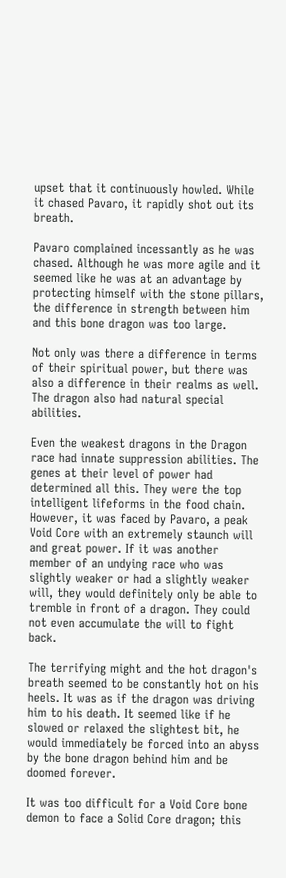upset that it continuously howled. While it chased Pavaro, it rapidly shot out its breath.

Pavaro complained incessantly as he was chased. Although he was more agile and it seemed like he was at an advantage by protecting himself with the stone pillars, the difference in strength between him and this bone dragon was too large.

Not only was there a difference in terms of their spiritual power, but there was also a difference in their realms as well. The dragon also had natural special abilities.

Even the weakest dragons in the Dragon race had innate suppression abilities. The genes at their level of power had determined all this. They were the top intelligent lifeforms in the food chain. However, it was faced by Pavaro, a peak Void Core with an extremely staunch will and great power. If it was another member of an undying race who was slightly weaker or had a slightly weaker will, they would definitely only be able to tremble in front of a dragon. They could not even accumulate the will to fight back.

The terrifying might and the hot dragon's breath seemed to be constantly hot on his heels. It was as if the dragon was driving him to his death. It seemed like if he slowed or relaxed the slightest bit, he would immediately be forced into an abyss by the bone dragon behind him and be doomed forever.

It was too difficult for a Void Core bone demon to face a Solid Core dragon; this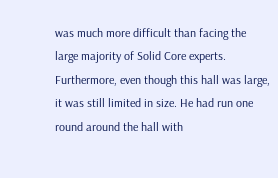was much more difficult than facing the large majority of Solid Core experts. Furthermore, even though this hall was large, it was still limited in size. He had run one round around the hall with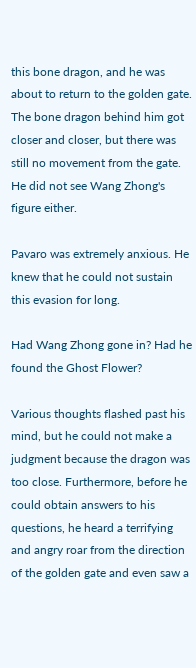this bone dragon, and he was about to return to the golden gate. The bone dragon behind him got closer and closer, but there was still no movement from the gate. He did not see Wang Zhong's figure either.

Pavaro was extremely anxious. He knew that he could not sustain this evasion for long.

Had Wang Zhong gone in? Had he found the Ghost Flower?

Various thoughts flashed past his mind, but he could not make a judgment because the dragon was too close. Furthermore, before he could obtain answers to his questions, he heard a terrifying and angry roar from the direction of the golden gate and even saw a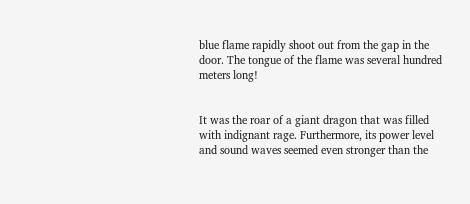blue flame rapidly shoot out from the gap in the door. The tongue of the flame was several hundred meters long!


It was the roar of a giant dragon that was filled with indignant rage. Furthermore, its power level and sound waves seemed even stronger than the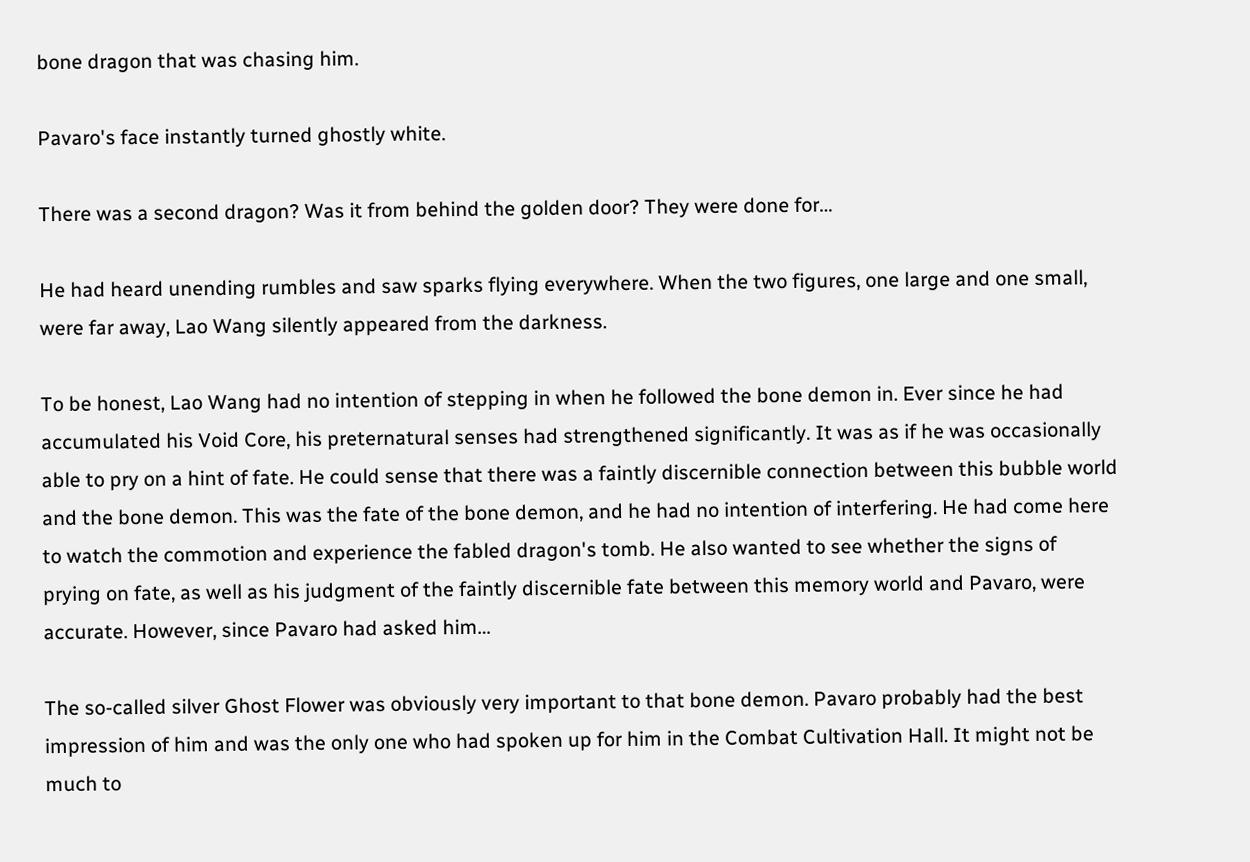bone dragon that was chasing him.

Pavaro's face instantly turned ghostly white.

There was a second dragon? Was it from behind the golden door? They were done for…

He had heard unending rumbles and saw sparks flying everywhere. When the two figures, one large and one small, were far away, Lao Wang silently appeared from the darkness.

To be honest, Lao Wang had no intention of stepping in when he followed the bone demon in. Ever since he had accumulated his Void Core, his preternatural senses had strengthened significantly. It was as if he was occasionally able to pry on a hint of fate. He could sense that there was a faintly discernible connection between this bubble world and the bone demon. This was the fate of the bone demon, and he had no intention of interfering. He had come here to watch the commotion and experience the fabled dragon's tomb. He also wanted to see whether the signs of prying on fate, as well as his judgment of the faintly discernible fate between this memory world and Pavaro, were accurate. However, since Pavaro had asked him…

The so-called silver Ghost Flower was obviously very important to that bone demon. Pavaro probably had the best impression of him and was the only one who had spoken up for him in the Combat Cultivation Hall. It might not be much to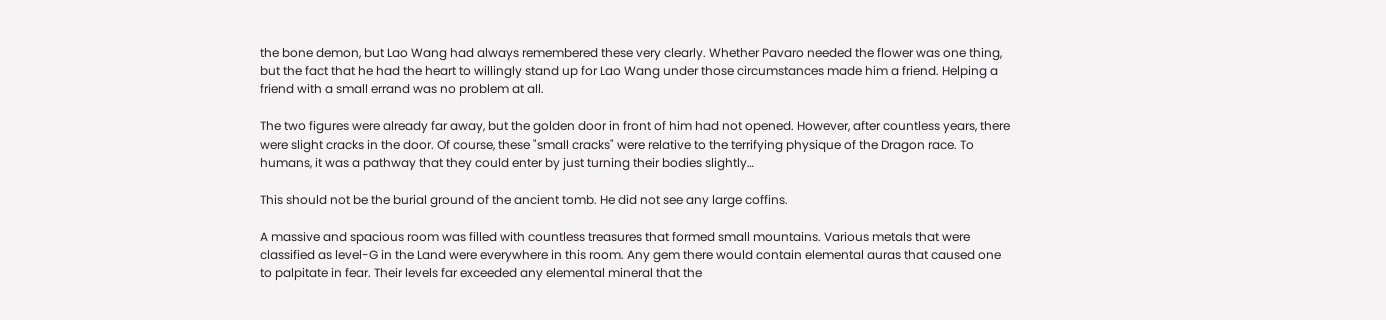the bone demon, but Lao Wang had always remembered these very clearly. Whether Pavaro needed the flower was one thing, but the fact that he had the heart to willingly stand up for Lao Wang under those circumstances made him a friend. Helping a friend with a small errand was no problem at all.

The two figures were already far away, but the golden door in front of him had not opened. However, after countless years, there were slight cracks in the door. Of course, these "small cracks" were relative to the terrifying physique of the Dragon race. To humans, it was a pathway that they could enter by just turning their bodies slightly…

This should not be the burial ground of the ancient tomb. He did not see any large coffins.

A massive and spacious room was filled with countless treasures that formed small mountains. Various metals that were classified as level-G in the Land were everywhere in this room. Any gem there would contain elemental auras that caused one to palpitate in fear. Their levels far exceeded any elemental mineral that the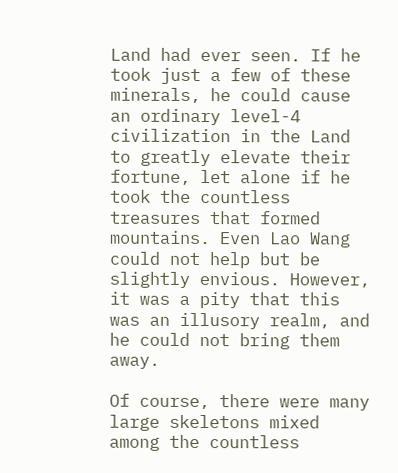Land had ever seen. If he took just a few of these minerals, he could cause an ordinary level-4 civilization in the Land to greatly elevate their fortune, let alone if he took the countless treasures that formed mountains. Even Lao Wang could not help but be slightly envious. However, it was a pity that this was an illusory realm, and he could not bring them away.

Of course, there were many large skeletons mixed among the countless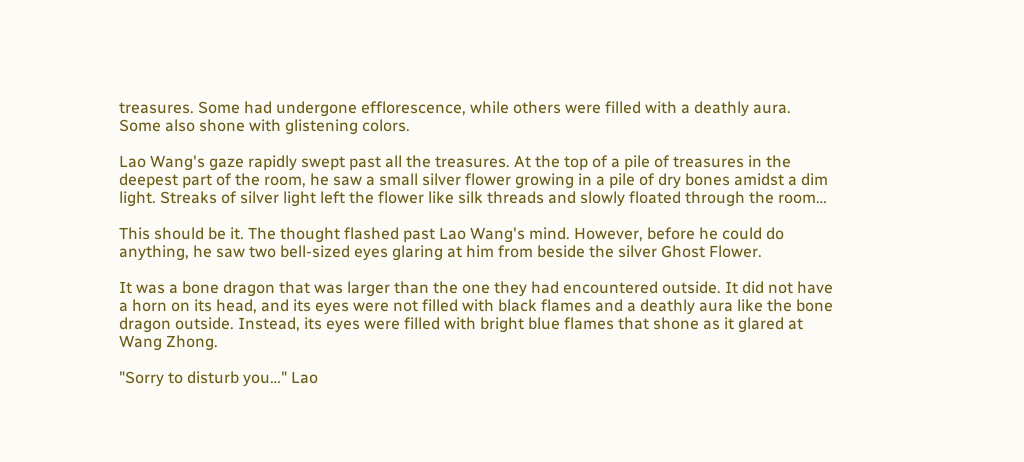treasures. Some had undergone efflorescence, while others were filled with a deathly aura. Some also shone with glistening colors.

Lao Wang's gaze rapidly swept past all the treasures. At the top of a pile of treasures in the deepest part of the room, he saw a small silver flower growing in a pile of dry bones amidst a dim light. Streaks of silver light left the flower like silk threads and slowly floated through the room…

This should be it. The thought flashed past Lao Wang's mind. However, before he could do anything, he saw two bell-sized eyes glaring at him from beside the silver Ghost Flower.

It was a bone dragon that was larger than the one they had encountered outside. It did not have a horn on its head, and its eyes were not filled with black flames and a deathly aura like the bone dragon outside. Instead, its eyes were filled with bright blue flames that shone as it glared at Wang Zhong.

"Sorry to disturb you…" Lao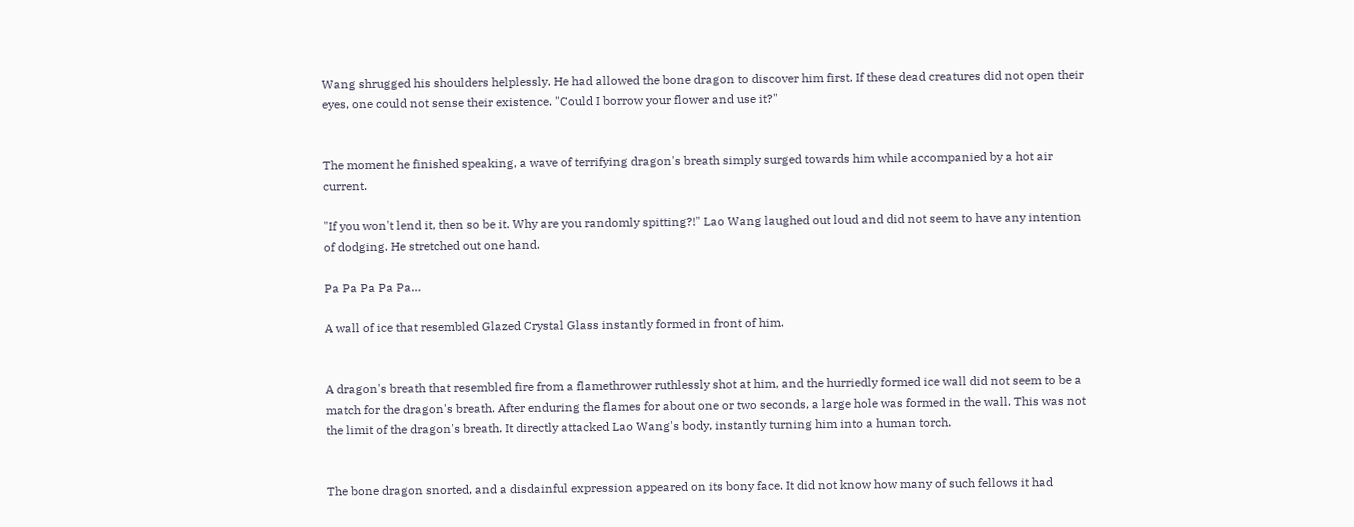Wang shrugged his shoulders helplessly. He had allowed the bone dragon to discover him first. If these dead creatures did not open their eyes, one could not sense their existence. "Could I borrow your flower and use it?"


The moment he finished speaking, a wave of terrifying dragon's breath simply surged towards him while accompanied by a hot air current.

"If you won't lend it, then so be it. Why are you randomly spitting?!" Lao Wang laughed out loud and did not seem to have any intention of dodging. He stretched out one hand.

Pa Pa Pa Pa Pa…

A wall of ice that resembled Glazed Crystal Glass instantly formed in front of him.


A dragon's breath that resembled fire from a flamethrower ruthlessly shot at him, and the hurriedly formed ice wall did not seem to be a match for the dragon's breath. After enduring the flames for about one or two seconds, a large hole was formed in the wall. This was not the limit of the dragon's breath. It directly attacked Lao Wang's body, instantly turning him into a human torch.


The bone dragon snorted, and a disdainful expression appeared on its bony face. It did not know how many of such fellows it had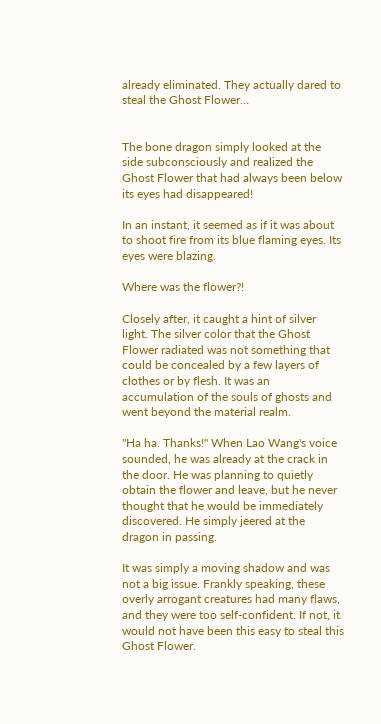already eliminated. They actually dared to steal the Ghost Flower…


The bone dragon simply looked at the side subconsciously and realized the Ghost Flower that had always been below its eyes had disappeared!

In an instant, it seemed as if it was about to shoot fire from its blue flaming eyes. Its eyes were blazing.

Where was the flower?!

Closely after, it caught a hint of silver light. The silver color that the Ghost Flower radiated was not something that could be concealed by a few layers of clothes or by flesh. It was an accumulation of the souls of ghosts and went beyond the material realm.

"Ha ha. Thanks!" When Lao Wang's voice sounded, he was already at the crack in the door. He was planning to quietly obtain the flower and leave, but he never thought that he would be immediately discovered. He simply jeered at the dragon in passing.

It was simply a moving shadow and was not a big issue. Frankly speaking, these overly arrogant creatures had many flaws, and they were too self-confident. If not, it would not have been this easy to steal this Ghost Flower.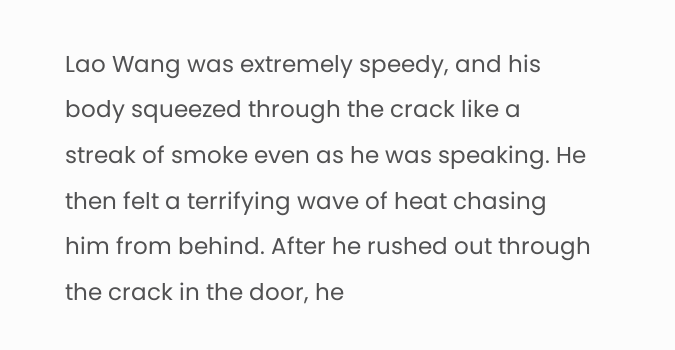Lao Wang was extremely speedy, and his body squeezed through the crack like a streak of smoke even as he was speaking. He then felt a terrifying wave of heat chasing him from behind. After he rushed out through the crack in the door, he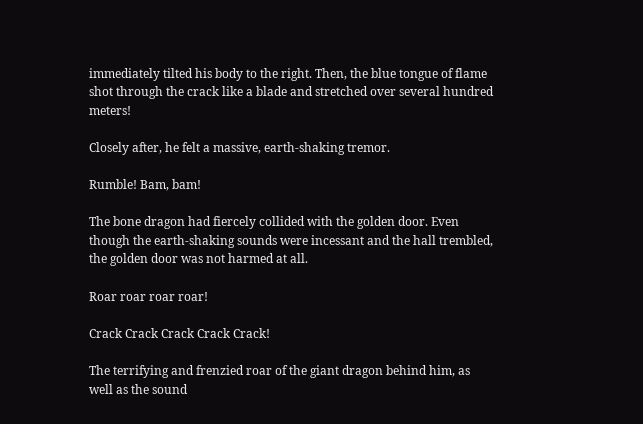immediately tilted his body to the right. Then, the blue tongue of flame shot through the crack like a blade and stretched over several hundred meters!

Closely after, he felt a massive, earth-shaking tremor.

Rumble! Bam, bam!

The bone dragon had fiercely collided with the golden door. Even though the earth-shaking sounds were incessant and the hall trembled, the golden door was not harmed at all.

Roar roar roar roar!

Crack Crack Crack Crack Crack!

The terrifying and frenzied roar of the giant dragon behind him, as well as the sound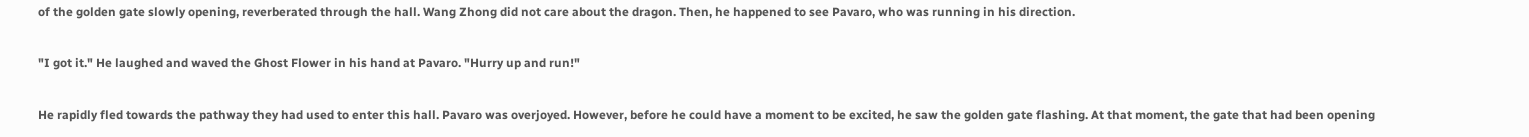of the golden gate slowly opening, reverberated through the hall. Wang Zhong did not care about the dragon. Then, he happened to see Pavaro, who was running in his direction.

"I got it." He laughed and waved the Ghost Flower in his hand at Pavaro. "Hurry up and run!"

He rapidly fled towards the pathway they had used to enter this hall. Pavaro was overjoyed. However, before he could have a moment to be excited, he saw the golden gate flashing. At that moment, the gate that had been opening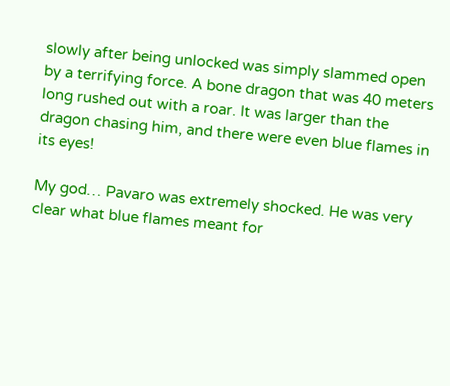slowly after being unlocked was simply slammed open by a terrifying force. A bone dragon that was 40 meters long rushed out with a roar. It was larger than the dragon chasing him, and there were even blue flames in its eyes!

My god… Pavaro was extremely shocked. He was very clear what blue flames meant for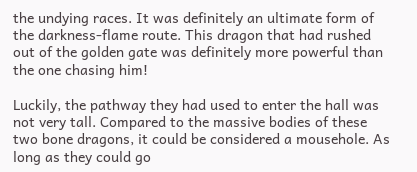the undying races. It was definitely an ultimate form of the darkness-flame route. This dragon that had rushed out of the golden gate was definitely more powerful than the one chasing him!

Luckily, the pathway they had used to enter the hall was not very tall. Compared to the massive bodies of these two bone dragons, it could be considered a mousehole. As long as they could go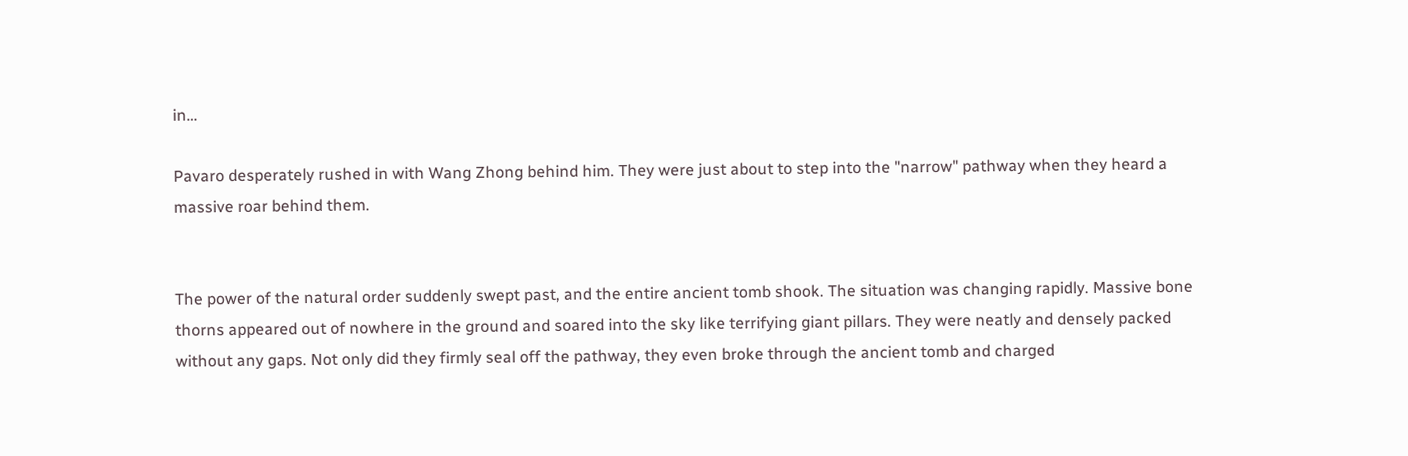in…

Pavaro desperately rushed in with Wang Zhong behind him. They were just about to step into the "narrow" pathway when they heard a massive roar behind them.


The power of the natural order suddenly swept past, and the entire ancient tomb shook. The situation was changing rapidly. Massive bone thorns appeared out of nowhere in the ground and soared into the sky like terrifying giant pillars. They were neatly and densely packed without any gaps. Not only did they firmly seal off the pathway, they even broke through the ancient tomb and charged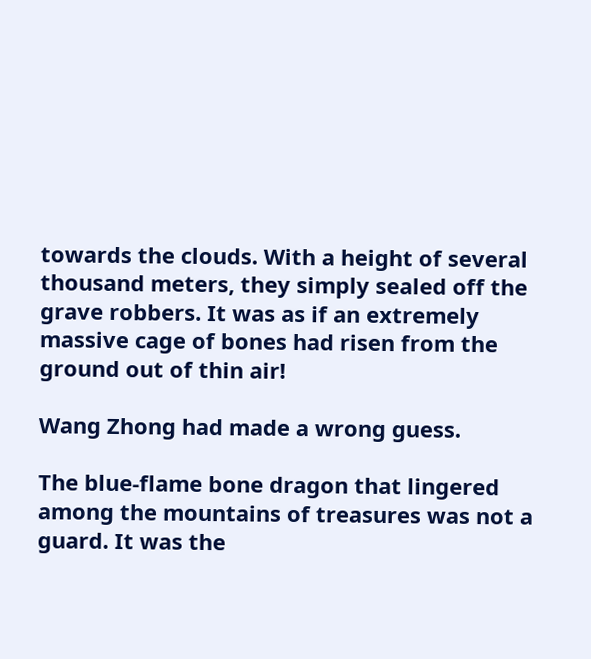towards the clouds. With a height of several thousand meters, they simply sealed off the grave robbers. It was as if an extremely massive cage of bones had risen from the ground out of thin air!

Wang Zhong had made a wrong guess.

The blue-flame bone dragon that lingered among the mountains of treasures was not a guard. It was the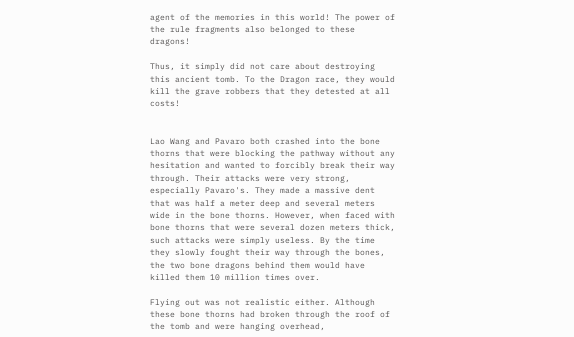agent of the memories in this world! The power of the rule fragments also belonged to these dragons!

Thus, it simply did not care about destroying this ancient tomb. To the Dragon race, they would kill the grave robbers that they detested at all costs!


Lao Wang and Pavaro both crashed into the bone thorns that were blocking the pathway without any hesitation and wanted to forcibly break their way through. Their attacks were very strong, especially Pavaro's. They made a massive dent that was half a meter deep and several meters wide in the bone thorns. However, when faced with bone thorns that were several dozen meters thick, such attacks were simply useless. By the time they slowly fought their way through the bones, the two bone dragons behind them would have killed them 10 million times over.

Flying out was not realistic either. Although these bone thorns had broken through the roof of the tomb and were hanging overhead,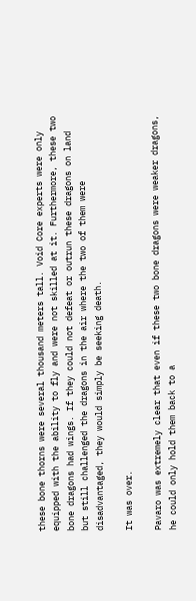these bone thorns were several thousand meters tall. Void Core experts were only equipped with the ability to fly and were not skilled at it. Furthermore, these two bone dragons had wings. If they could not defeat or outrun these dragons on land but still challenged the dragons in the air where the two of them were disadvantaged, they would simply be seeking death.

It was over.

Pavaro was extremely clear that even if these two bone dragons were weaker dragons, he could only hold them back to a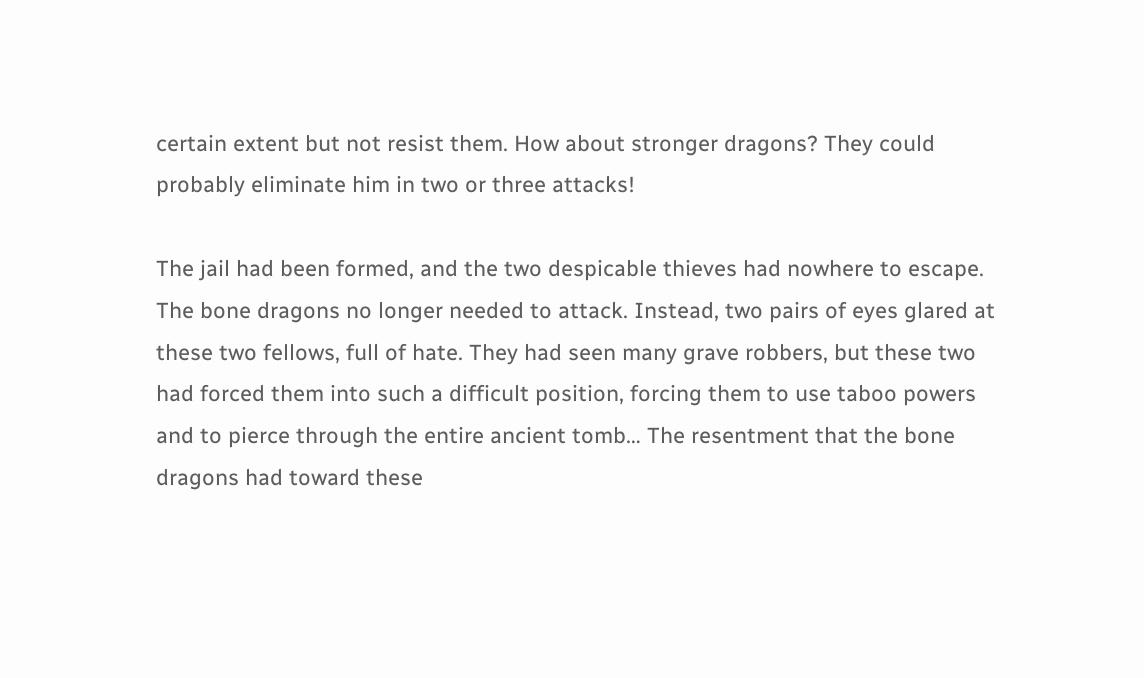certain extent but not resist them. How about stronger dragons? They could probably eliminate him in two or three attacks!

The jail had been formed, and the two despicable thieves had nowhere to escape. The bone dragons no longer needed to attack. Instead, two pairs of eyes glared at these two fellows, full of hate. They had seen many grave robbers, but these two had forced them into such a difficult position, forcing them to use taboo powers and to pierce through the entire ancient tomb… The resentment that the bone dragons had toward these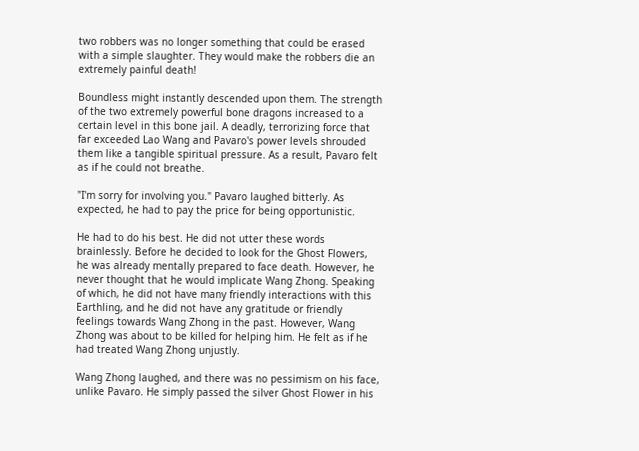two robbers was no longer something that could be erased with a simple slaughter. They would make the robbers die an extremely painful death!

Boundless might instantly descended upon them. The strength of the two extremely powerful bone dragons increased to a certain level in this bone jail. A deadly, terrorizing force that far exceeded Lao Wang and Pavaro's power levels shrouded them like a tangible spiritual pressure. As a result, Pavaro felt as if he could not breathe.

"I'm sorry for involving you." Pavaro laughed bitterly. As expected, he had to pay the price for being opportunistic.

He had to do his best. He did not utter these words brainlessly. Before he decided to look for the Ghost Flowers, he was already mentally prepared to face death. However, he never thought that he would implicate Wang Zhong. Speaking of which, he did not have many friendly interactions with this Earthling, and he did not have any gratitude or friendly feelings towards Wang Zhong in the past. However, Wang Zhong was about to be killed for helping him. He felt as if he had treated Wang Zhong unjustly.

Wang Zhong laughed, and there was no pessimism on his face, unlike Pavaro. He simply passed the silver Ghost Flower in his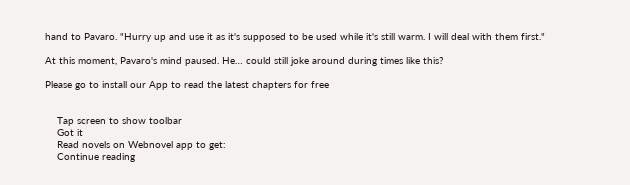hand to Pavaro. "Hurry up and use it as it's supposed to be used while it's still warm. I will deal with them first."

At this moment, Pavaro's mind paused. He… could still joke around during times like this?

Please go to install our App to read the latest chapters for free


    Tap screen to show toolbar
    Got it
    Read novels on Webnovel app to get:
    Continue reading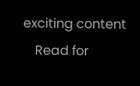exciting content
    Read for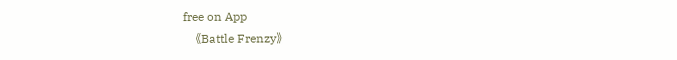free on App
    《Battle Frenzy》